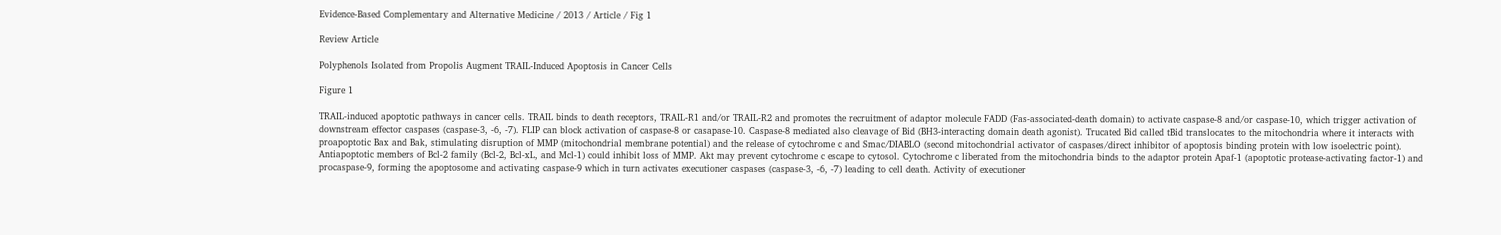Evidence-Based Complementary and Alternative Medicine / 2013 / Article / Fig 1

Review Article

Polyphenols Isolated from Propolis Augment TRAIL-Induced Apoptosis in Cancer Cells

Figure 1

TRAIL-induced apoptotic pathways in cancer cells. TRAIL binds to death receptors, TRAIL-R1 and/or TRAIL-R2 and promotes the recruitment of adaptor molecule FADD (Fas-associated-death domain) to activate caspase-8 and/or caspase-10, which trigger activation of downstream effector caspases (caspase-3, -6, -7). FLIP can block activation of caspase-8 or casapase-10. Caspase-8 mediated also cleavage of Bid (BH3-interacting domain death agonist). Trucated Bid called tBid translocates to the mitochondria where it interacts with proapoptotic Bax and Bak, stimulating disruption of MMP (mitochondrial membrane potential) and the release of cytochrome c and Smac/DIABLO (second mitochondrial activator of caspases/direct inhibitor of apoptosis binding protein with low isoelectric point). Antiapoptotic members of Bcl-2 family (Bcl-2, Bcl-xL, and Mcl-1) could inhibit loss of MMP. Akt may prevent cytochrome c escape to cytosol. Cytochrome c liberated from the mitochondria binds to the adaptor protein Apaf-1 (apoptotic protease-activating factor-1) and procaspase-9, forming the apoptosome and activating caspase-9 which in turn activates executioner caspases (caspase-3, -6, -7) leading to cell death. Activity of executioner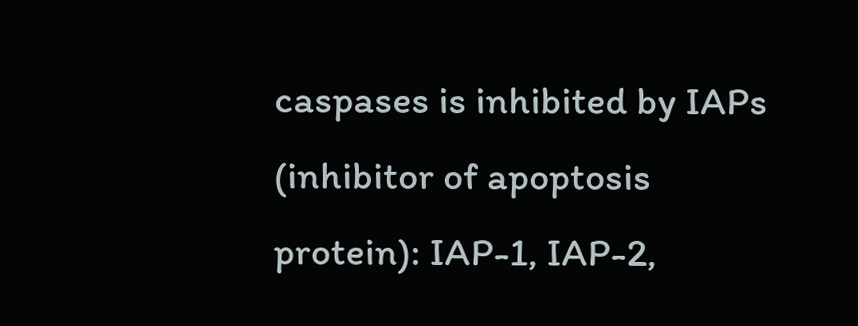caspases is inhibited by IAPs (inhibitor of apoptosis protein): IAP-1, IAP-2,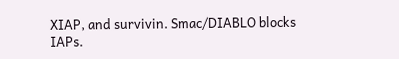XIAP, and survivin. Smac/DIABLO blocks IAPs.